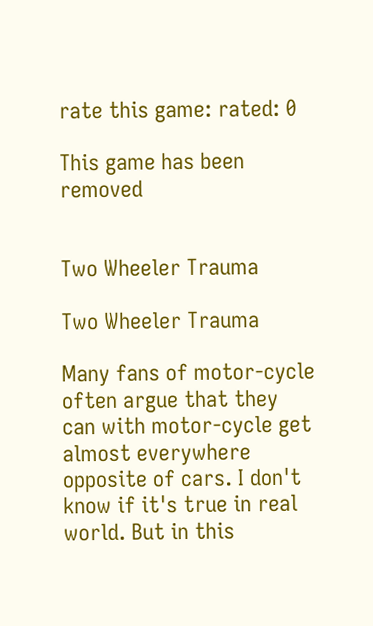rate this game: rated: 0

This game has been removed


Two Wheeler Trauma

Two Wheeler Trauma

Many fans of motor-cycle often argue that they can with motor-cycle get almost everywhere opposite of cars. I don't know if it's true in real world. But in this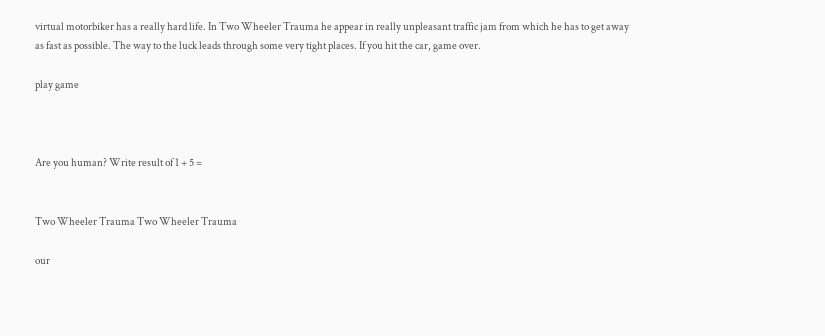virtual motorbiker has a really hard life. In Two Wheeler Trauma he appear in really unpleasant traffic jam from which he has to get away as fast as possible. The way to the luck leads through some very tight places. If you hit the car, game over.

play game



Are you human? Write result of 1 + 5 =


Two Wheeler Trauma Two Wheeler Trauma

our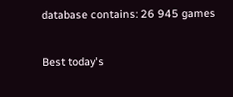database contains: 26 945 games

Best today's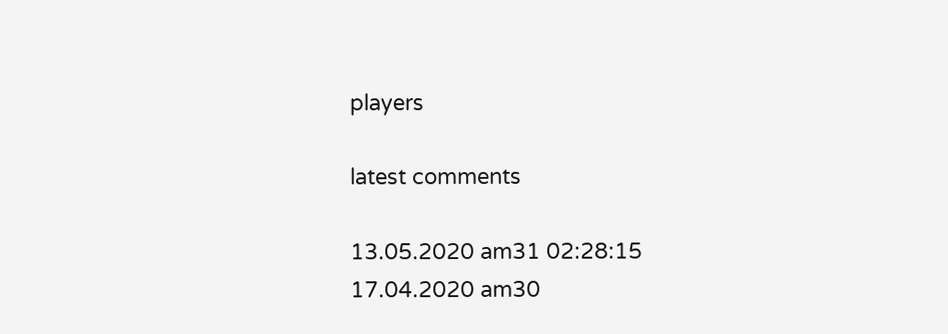players

latest comments

13.05.2020 am31 02:28:15
17.04.2020 am30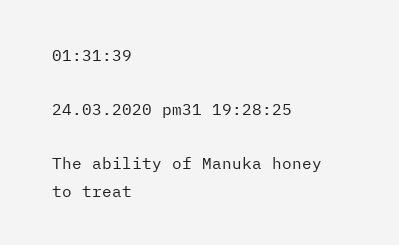01:31:39

24.03.2020 pm31 19:28:25

The ability of Manuka honey to treat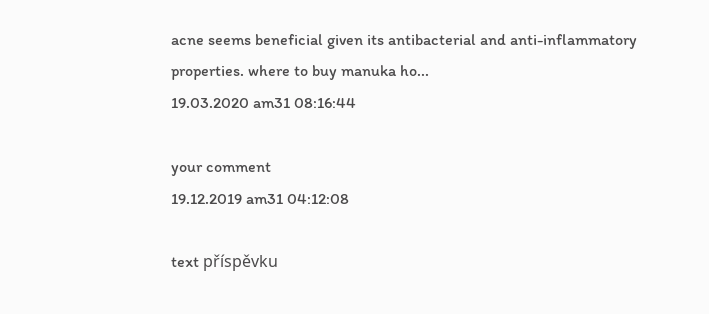acne seems beneficial given its antibacterial and anti-inflammatory properties. where to buy manuka ho...
19.03.2020 am31 08:16:44

your comment
19.12.2019 am31 04:12:08

text příspěvku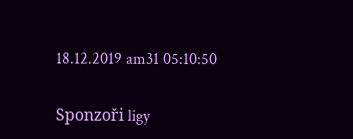18.12.2019 am31 05:10:50

Sponzoři ligy